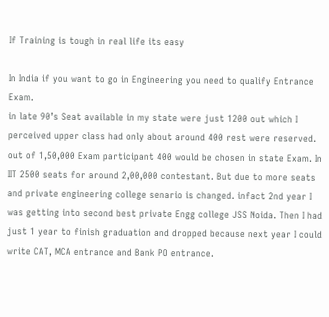If Training is tough in real life its easy

In India if you want to go in Engineering you need to qualify Entrance Exam.
in late 90’s Seat available in my state were just 1200 out which I perceived upper class had only about around 400 rest were reserved. out of 1,50,000 Exam participant 400 would be chosen in state Exam. In IIT 2500 seats for around 2,00,000 contestant. But due to more seats and private engineering college senario is changed. infact 2nd year I was getting into second best private Engg college JSS Noida. Then I had just 1 year to finish graduation and dropped because next year I could write CAT, MCA entrance and Bank PO entrance.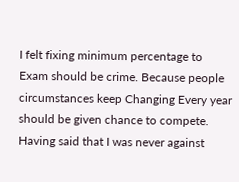I felt fixing minimum percentage to Exam should be crime. Because people circumstances keep Changing Every year should be given chance to compete.
Having said that I was never against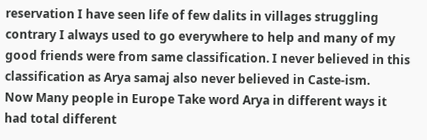reservation I have seen life of few dalits in villages struggling contrary I always used to go everywhere to help and many of my good friends were from same classification. I never believed in this classification as Arya samaj also never believed in Caste-ism.
Now Many people in Europe Take word Arya in different ways it had total different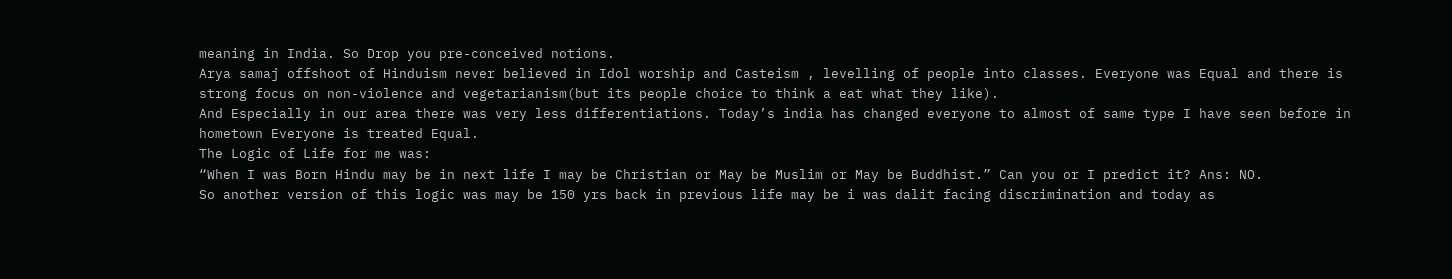meaning in India. So Drop you pre-conceived notions.
Arya samaj offshoot of Hinduism never believed in Idol worship and Casteism , levelling of people into classes. Everyone was Equal and there is strong focus on non-violence and vegetarianism(but its people choice to think a eat what they like).
And Especially in our area there was very less differentiations. Today’s india has changed everyone to almost of same type I have seen before in hometown Everyone is treated Equal.
The Logic of Life for me was:
“When I was Born Hindu may be in next life I may be Christian or May be Muslim or May be Buddhist.” Can you or I predict it? Ans: NO.
So another version of this logic was may be 150 yrs back in previous life may be i was dalit facing discrimination and today as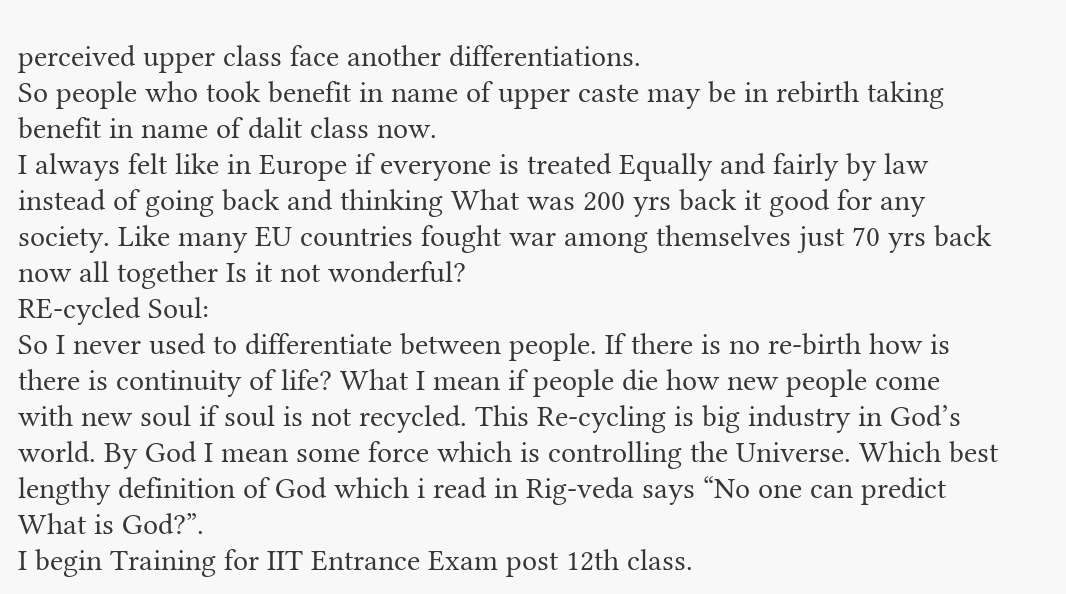perceived upper class face another differentiations.
So people who took benefit in name of upper caste may be in rebirth taking benefit in name of dalit class now.
I always felt like in Europe if everyone is treated Equally and fairly by law instead of going back and thinking What was 200 yrs back it good for any society. Like many EU countries fought war among themselves just 70 yrs back now all together Is it not wonderful?
RE-cycled Soul:
So I never used to differentiate between people. If there is no re-birth how is there is continuity of life? What I mean if people die how new people come with new soul if soul is not recycled. This Re-cycling is big industry in God’s world. By God I mean some force which is controlling the Universe. Which best lengthy definition of God which i read in Rig-veda says “No one can predict What is God?”.
I begin Training for IIT Entrance Exam post 12th class.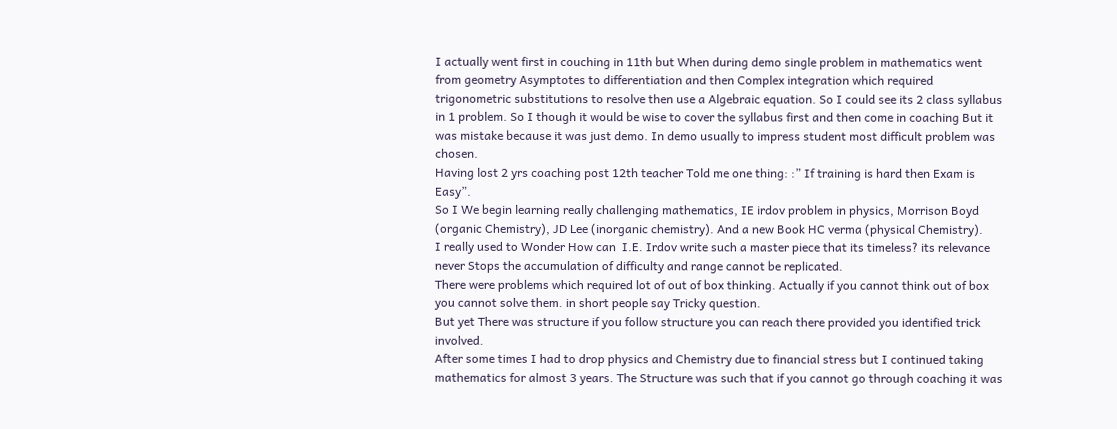I actually went first in couching in 11th but When during demo single problem in mathematics went from geometry Asymptotes to differentiation and then Complex integration which required trigonometric substitutions to resolve then use a Algebraic equation. So I could see its 2 class syllabus in 1 problem. So I though it would be wise to cover the syllabus first and then come in coaching But it was mistake because it was just demo. In demo usually to impress student most difficult problem was chosen.
Having lost 2 yrs coaching post 12th teacher Told me one thing: :” If training is hard then Exam is Easy”.
So I We begin learning really challenging mathematics, IE irdov problem in physics, Morrison Boyd (organic Chemistry), JD Lee (inorganic chemistry). And a new Book HC verma (physical Chemistry).
I really used to Wonder How can  I.E. Irdov write such a master piece that its timeless? its relevance never Stops the accumulation of difficulty and range cannot be replicated.
There were problems which required lot of out of box thinking. Actually if you cannot think out of box you cannot solve them. in short people say Tricky question.
But yet There was structure if you follow structure you can reach there provided you identified trick involved.
After some times I had to drop physics and Chemistry due to financial stress but I continued taking mathematics for almost 3 years. The Structure was such that if you cannot go through coaching it was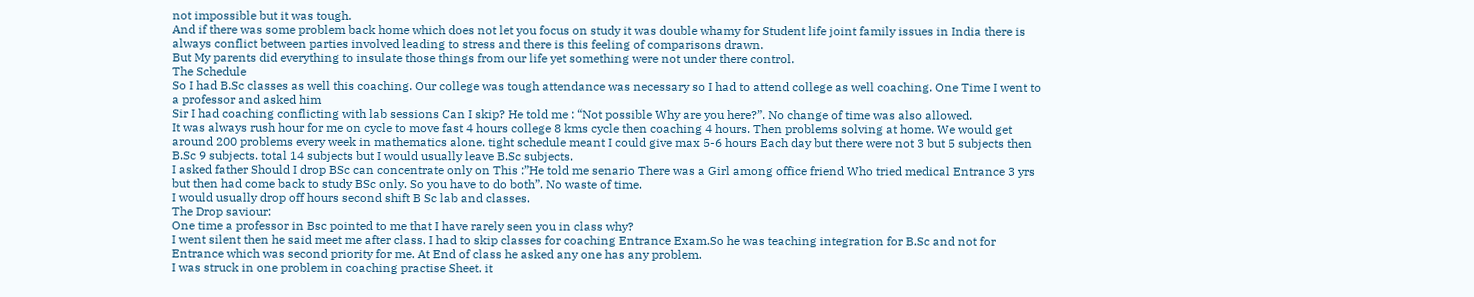not impossible but it was tough.
And if there was some problem back home which does not let you focus on study it was double whamy for Student life joint family issues in India there is always conflict between parties involved leading to stress and there is this feeling of comparisons drawn.
But My parents did everything to insulate those things from our life yet something were not under there control.
The Schedule
So I had B.Sc classes as well this coaching. Our college was tough attendance was necessary so I had to attend college as well coaching. One Time I went to a professor and asked him
Sir I had coaching conflicting with lab sessions Can I skip? He told me : “Not possible Why are you here?”. No change of time was also allowed.
It was always rush hour for me on cycle to move fast 4 hours college 8 kms cycle then coaching 4 hours. Then problems solving at home. We would get around 200 problems every week in mathematics alone. tight schedule meant I could give max 5-6 hours Each day but there were not 3 but 5 subjects then B.Sc 9 subjects. total 14 subjects but I would usually leave B.Sc subjects.
I asked father Should I drop BSc can concentrate only on This :”He told me senario There was a Girl among office friend Who tried medical Entrance 3 yrs but then had come back to study BSc only. So you have to do both”. No waste of time.
I would usually drop off hours second shift B Sc lab and classes.
The Drop saviour:
One time a professor in Bsc pointed to me that I have rarely seen you in class why?
I went silent then he said meet me after class. I had to skip classes for coaching Entrance Exam.So he was teaching integration for B.Sc and not for Entrance which was second priority for me. At End of class he asked any one has any problem.
I was struck in one problem in coaching practise Sheet. it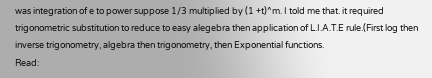was integration of e to power suppose 1/3 multiplied by (1 +t)^m. I told me that. it required trigonometric substitution to reduce to easy alegebra then application of L.I.A.T.E rule.(First log then inverse trigonometry, algebra then trigonometry, then Exponential functions.
Read: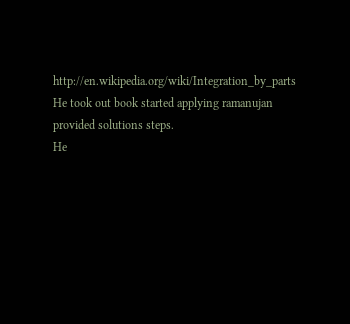http://en.wikipedia.org/wiki/Integration_by_parts
He took out book started applying ramanujan provided solutions steps.
He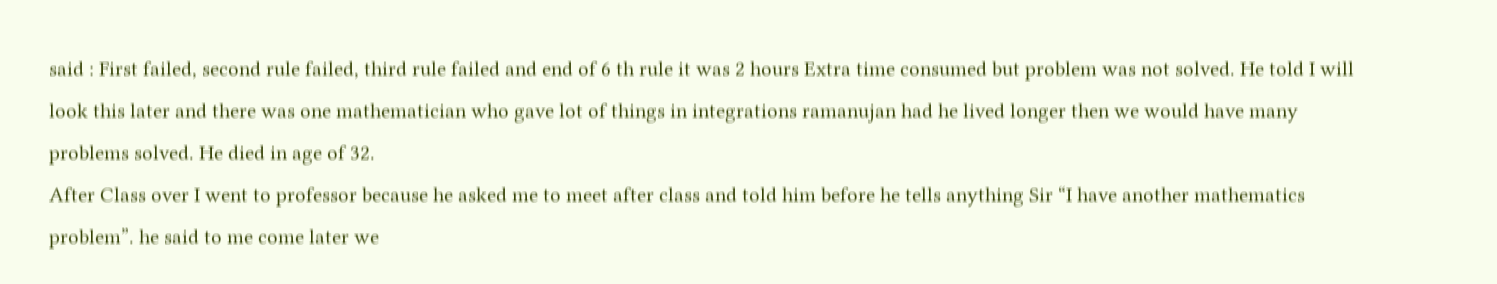said : First failed, second rule failed, third rule failed and end of 6 th rule it was 2 hours Extra time consumed but problem was not solved. He told I will look this later and there was one mathematician who gave lot of things in integrations ramanujan had he lived longer then we would have many problems solved. He died in age of 32.
After Class over I went to professor because he asked me to meet after class and told him before he tells anything Sir “I have another mathematics problem”. he said to me come later we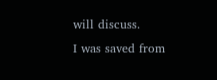will discuss.
I was saved from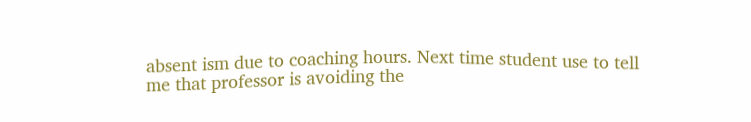absent ism due to coaching hours. Next time student use to tell me that professor is avoiding the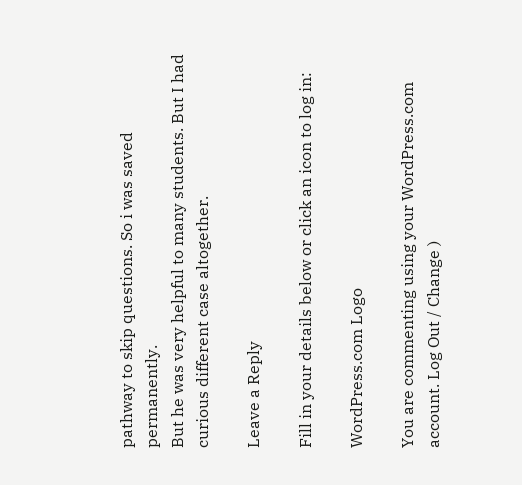pathway to skip questions. So i was saved permanently.
But he was very helpful to many students. But I had curious different case altogether.

Leave a Reply

Fill in your details below or click an icon to log in:

WordPress.com Logo

You are commenting using your WordPress.com account. Log Out / Change )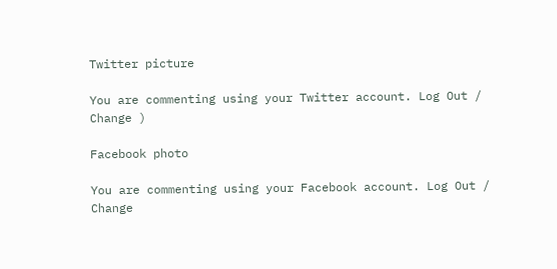Twitter picture

You are commenting using your Twitter account. Log Out / Change )

Facebook photo

You are commenting using your Facebook account. Log Out / Change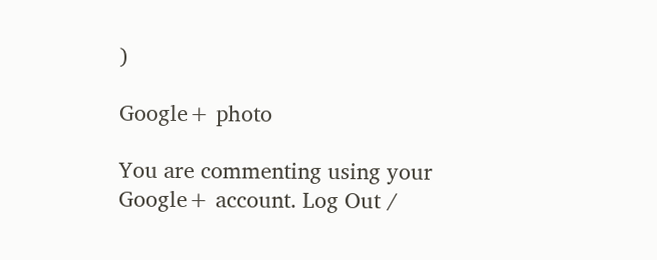)

Google+ photo

You are commenting using your Google+ account. Log Out /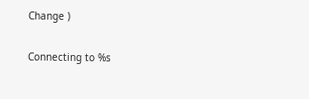Change )

Connecting to %s